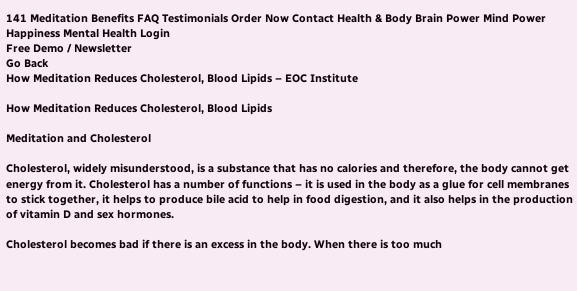141 Meditation Benefits FAQ Testimonials Order Now Contact Health & Body Brain Power Mind Power Happiness Mental Health Login
Free Demo / Newsletter
Go Back
How Meditation Reduces Cholesterol, Blood Lipids – EOC Institute

How Meditation Reduces Cholesterol, Blood Lipids

Meditation and Cholesterol

Cholesterol, widely misunderstood, is a substance that has no calories and therefore, the body cannot get energy from it. Cholesterol has a number of functions – it is used in the body as a glue for cell membranes to stick together, it helps to produce bile acid to help in food digestion, and it also helps in the production of vitamin D and sex hormones.

Cholesterol becomes bad if there is an excess in the body. When there is too much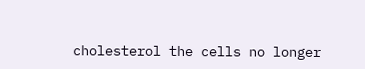cholesterol the cells no longer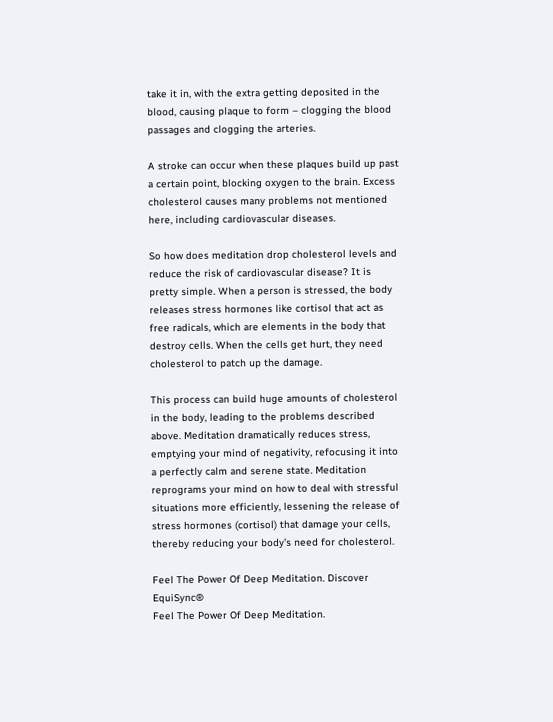take it in, with the extra getting deposited in the blood, causing plaque to form – clogging the blood passages and clogging the arteries.

A stroke can occur when these plaques build up past a certain point, blocking oxygen to the brain. Excess cholesterol causes many problems not mentioned here, including cardiovascular diseases.

So how does meditation drop cholesterol levels and reduce the risk of cardiovascular disease? It is pretty simple. When a person is stressed, the body releases stress hormones like cortisol that act as free radicals, which are elements in the body that destroy cells. When the cells get hurt, they need cholesterol to patch up the damage.

This process can build huge amounts of cholesterol in the body, leading to the problems described above. Meditation dramatically reduces stress, emptying your mind of negativity, refocusing it into a perfectly calm and serene state. Meditation reprograms your mind on how to deal with stressful situations more efficiently, lessening the release of stress hormones (cortisol) that damage your cells, thereby reducing your body’s need for cholesterol.

Feel The Power Of Deep Meditation. Discover EquiSync®
Feel The Power Of Deep Meditation.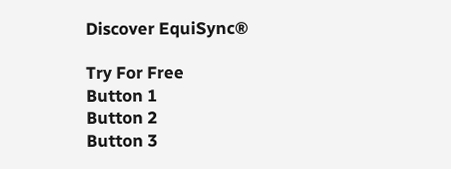Discover EquiSync®

Try For Free
Button 1
Button 2
Button 3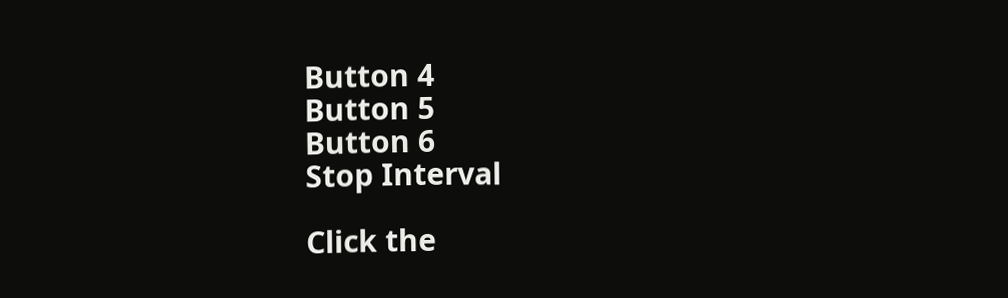Button 4
Button 5
Button 6
Stop Interval

Click the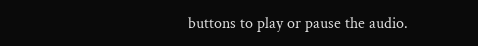buttons to play or pause the audio.